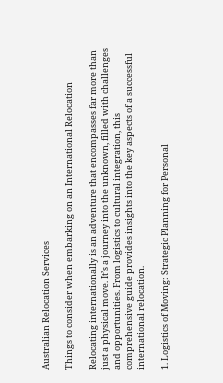Australian Relocation Services

Things to consider when embarking on an International Relocation

Relocating internationally is an adventure that encompasses far more than just a physical move. It’s a journey into the unknown, filled with challenges and opportunities. From logistics to cultural integration, this comprehensive guide provides insights into the key aspects of a successful international relocation.

1. Logistics of Moving: Strategic Planning for Personal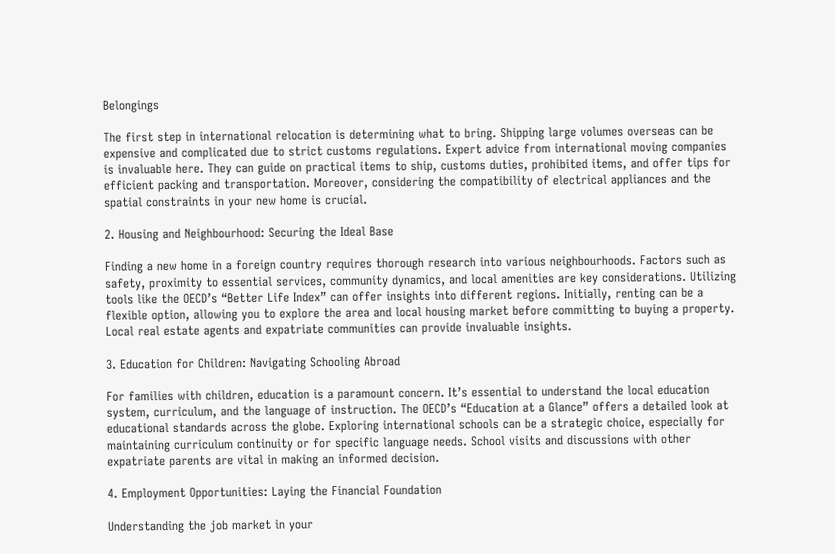Belongings

The first step in international relocation is determining what to bring. Shipping large volumes overseas can be expensive and complicated due to strict customs regulations. Expert advice from international moving companies is invaluable here. They can guide on practical items to ship, customs duties, prohibited items, and offer tips for efficient packing and transportation. Moreover, considering the compatibility of electrical appliances and the spatial constraints in your new home is crucial.

2. Housing and Neighbourhood: Securing the Ideal Base

Finding a new home in a foreign country requires thorough research into various neighbourhoods. Factors such as safety, proximity to essential services, community dynamics, and local amenities are key considerations. Utilizing tools like the OECD’s “Better Life Index” can offer insights into different regions. Initially, renting can be a flexible option, allowing you to explore the area and local housing market before committing to buying a property. Local real estate agents and expatriate communities can provide invaluable insights.

3. Education for Children: Navigating Schooling Abroad

For families with children, education is a paramount concern. It’s essential to understand the local education system, curriculum, and the language of instruction. The OECD’s “Education at a Glance” offers a detailed look at educational standards across the globe. Exploring international schools can be a strategic choice, especially for maintaining curriculum continuity or for specific language needs. School visits and discussions with other expatriate parents are vital in making an informed decision.

4. Employment Opportunities: Laying the Financial Foundation

Understanding the job market in your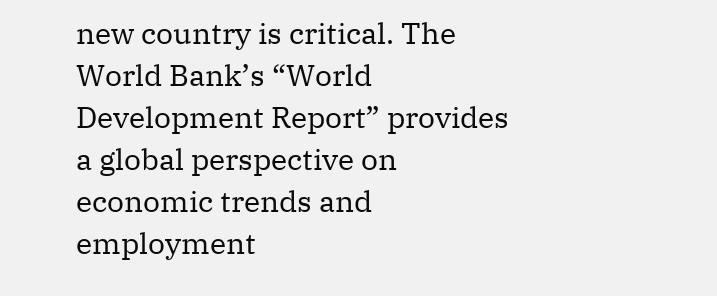new country is critical. The World Bank’s “World Development Report” provides a global perspective on economic trends and employment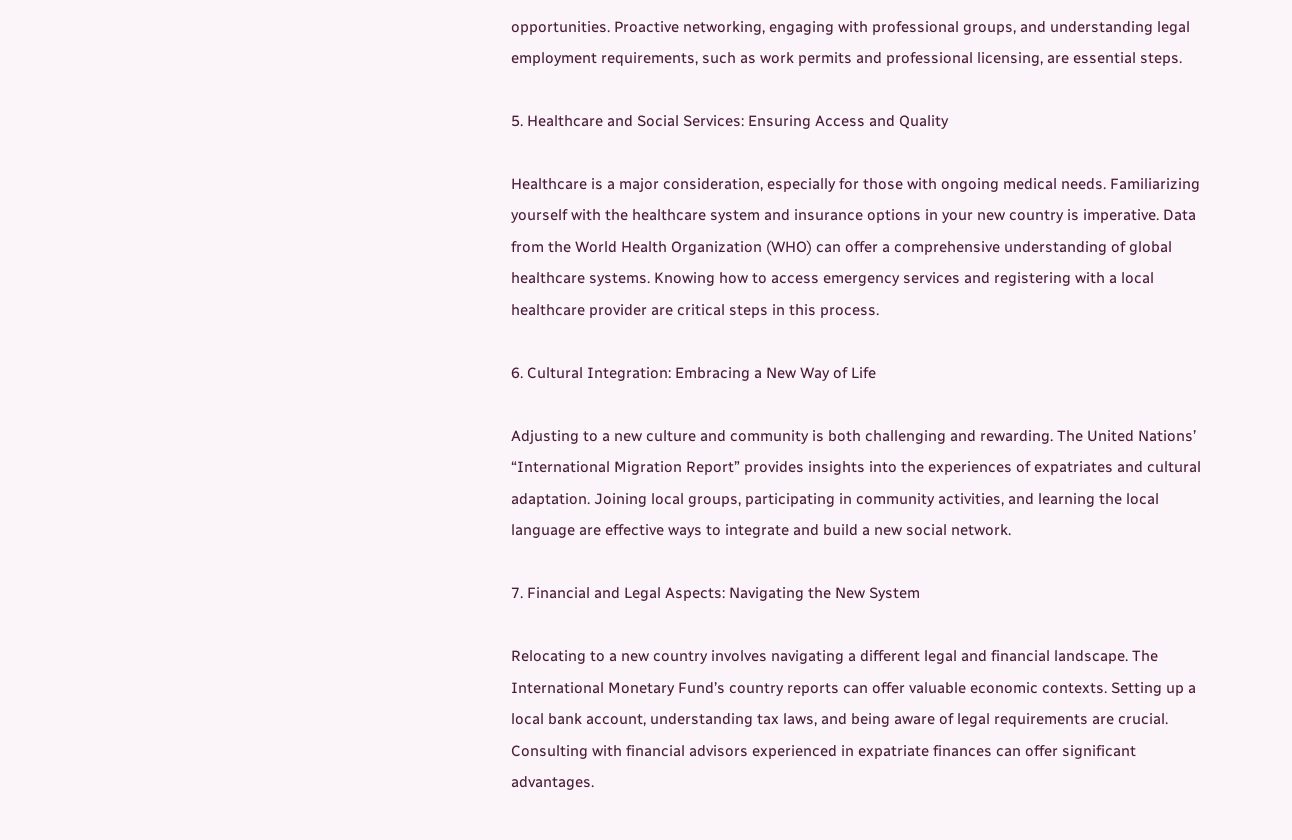opportunities. Proactive networking, engaging with professional groups, and understanding legal employment requirements, such as work permits and professional licensing, are essential steps.

5. Healthcare and Social Services: Ensuring Access and Quality

Healthcare is a major consideration, especially for those with ongoing medical needs. Familiarizing yourself with the healthcare system and insurance options in your new country is imperative. Data from the World Health Organization (WHO) can offer a comprehensive understanding of global healthcare systems. Knowing how to access emergency services and registering with a local healthcare provider are critical steps in this process.

6. Cultural Integration: Embracing a New Way of Life

Adjusting to a new culture and community is both challenging and rewarding. The United Nations’ “International Migration Report” provides insights into the experiences of expatriates and cultural adaptation. Joining local groups, participating in community activities, and learning the local language are effective ways to integrate and build a new social network.

7. Financial and Legal Aspects: Navigating the New System

Relocating to a new country involves navigating a different legal and financial landscape. The International Monetary Fund’s country reports can offer valuable economic contexts. Setting up a local bank account, understanding tax laws, and being aware of legal requirements are crucial. Consulting with financial advisors experienced in expatriate finances can offer significant advantages.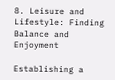8. Leisure and Lifestyle: Finding Balance and Enjoyment

Establishing a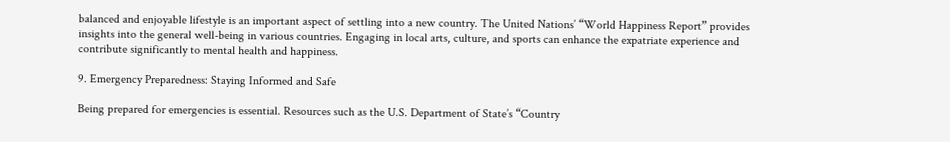balanced and enjoyable lifestyle is an important aspect of settling into a new country. The United Nations’ “World Happiness Report” provides insights into the general well-being in various countries. Engaging in local arts, culture, and sports can enhance the expatriate experience and contribute significantly to mental health and happiness.

9. Emergency Preparedness: Staying Informed and Safe

Being prepared for emergencies is essential. Resources such as the U.S. Department of State’s “Country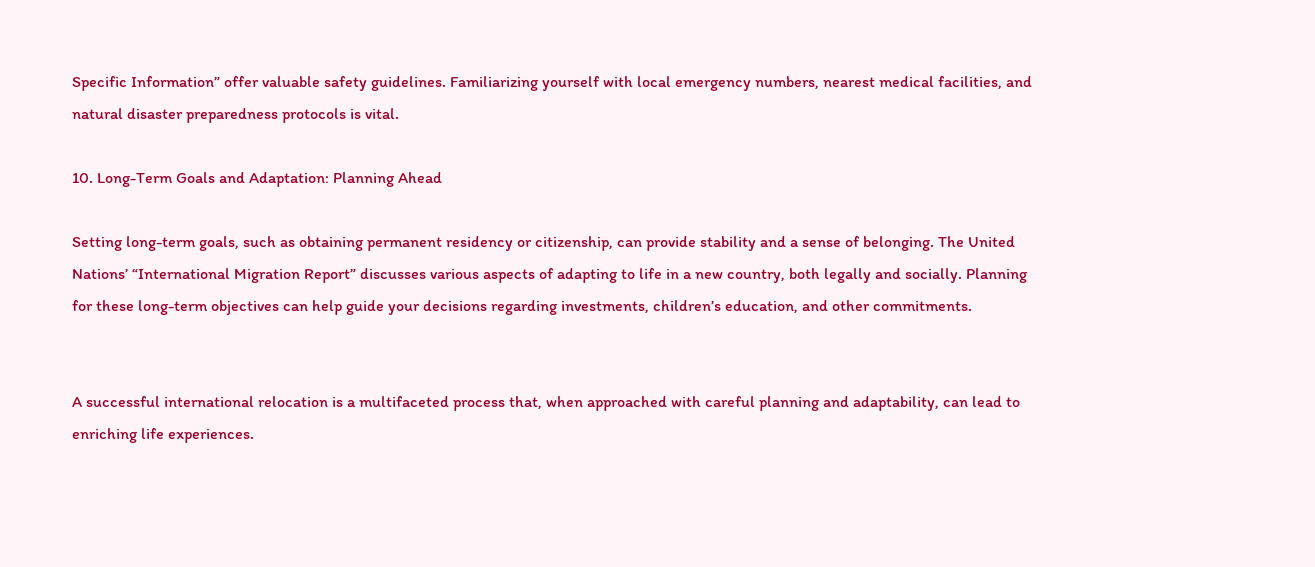Specific Information” offer valuable safety guidelines. Familiarizing yourself with local emergency numbers, nearest medical facilities, and natural disaster preparedness protocols is vital.

10. Long-Term Goals and Adaptation: Planning Ahead

Setting long-term goals, such as obtaining permanent residency or citizenship, can provide stability and a sense of belonging. The United Nations’ “International Migration Report” discusses various aspects of adapting to life in a new country, both legally and socially. Planning for these long-term objectives can help guide your decisions regarding investments, children’s education, and other commitments.


A successful international relocation is a multifaceted process that, when approached with careful planning and adaptability, can lead to enriching life experiences.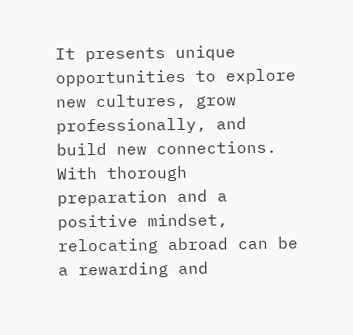It presents unique opportunities to explore new cultures, grow professionally, and build new connections. With thorough preparation and a positive mindset, relocating abroad can be a rewarding and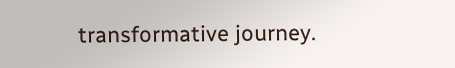transformative journey.